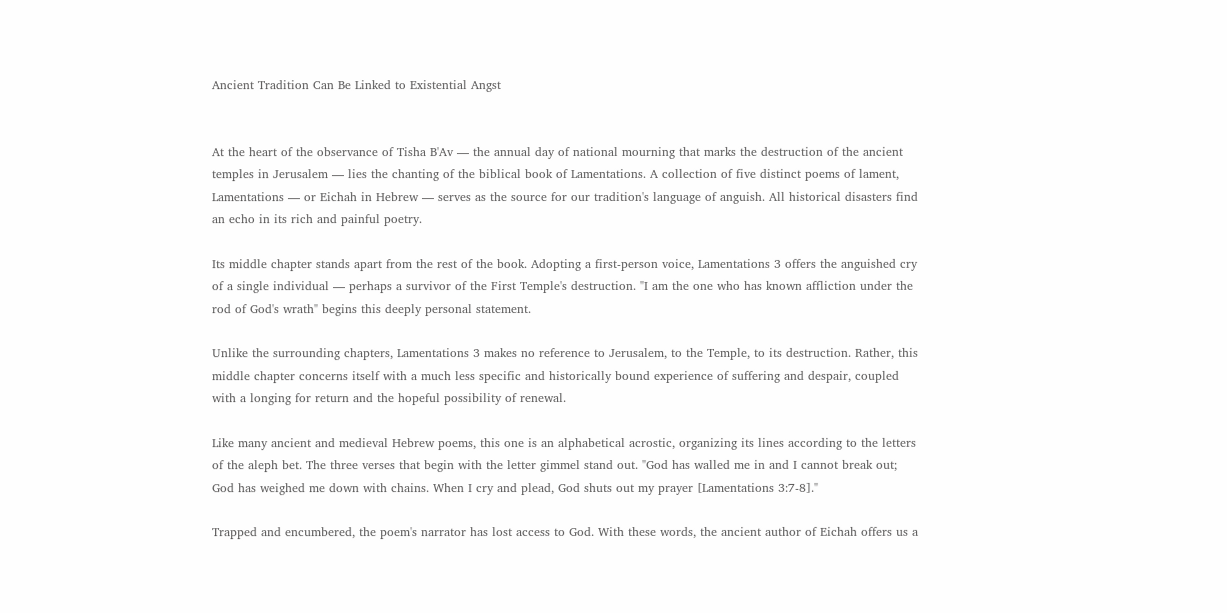Ancient Tradition Can Be Linked to Existential Angst


At the heart of the observance of Tisha B'Av — the annual day of national mourning that marks the destruction of the ancient temples in Jerusalem — lies the chanting of the biblical book of Lamentations. A collection of five distinct poems of lament, Lamentations — or Eichah in Hebrew — serves as the source for our tradition's language of anguish. All historical disasters find an echo in its rich and painful poetry.

Its middle chapter stands apart from the rest of the book. Adopting a first-person voice, Lamentations 3 offers the anguished cry of a single individual — perhaps a survivor of the First Temple's destruction. "I am the one who has known affliction under the rod of God's wrath" begins this deeply personal statement.

Unlike the surrounding chapters, Lamentations 3 makes no reference to Jerusalem, to the Temple, to its destruction. Rather, this middle chapter concerns itself with a much less specific and historically bound experience of suffering and despair, coupled with a longing for return and the hopeful possibility of renewal.

Like many ancient and medieval Hebrew poems, this one is an alphabetical acrostic, organizing its lines according to the letters of the aleph bet. The three verses that begin with the letter gimmel stand out. "God has walled me in and I cannot break out; God has weighed me down with chains. When I cry and plead, God shuts out my prayer [Lamentations 3:7-8]."

Trapped and encumbered, the poem's narrator has lost access to God. With these words, the ancient author of Eichah offers us a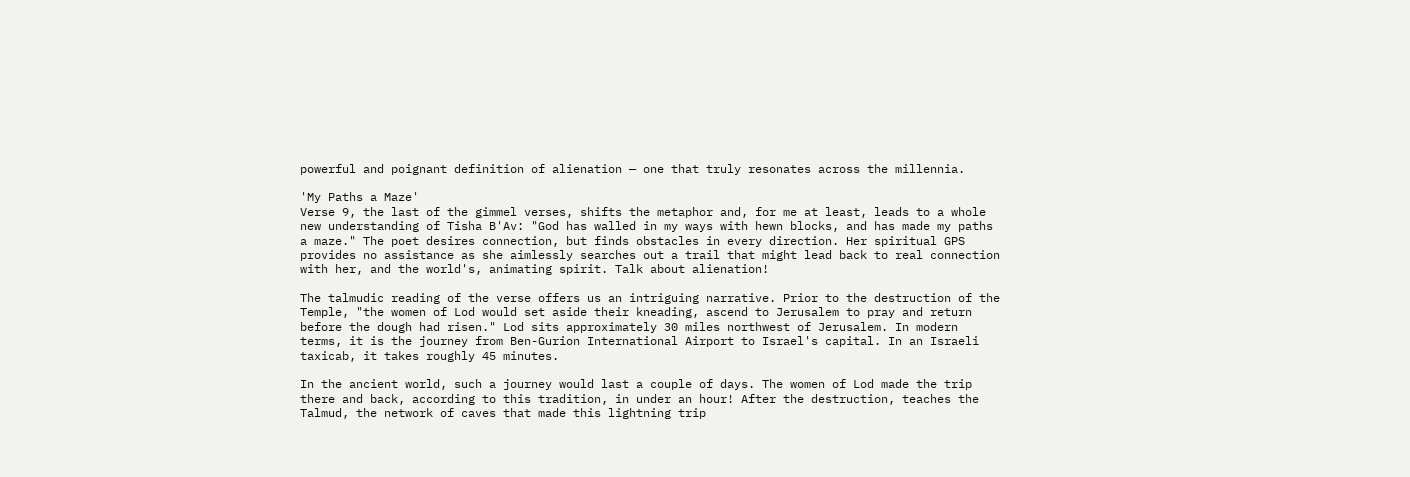powerful and poignant definition of alienation — one that truly resonates across the millennia.

'My Paths a Maze'
Verse 9, the last of the gimmel verses, shifts the metaphor and, for me at least, leads to a whole new understanding of Tisha B'Av: "God has walled in my ways with hewn blocks, and has made my paths a maze." The poet desires connection, but finds obstacles in every direction. Her spiritual GPS provides no assistance as she aimlessly searches out a trail that might lead back to real connection with her, and the world's, animating spirit. Talk about alienation!

The talmudic reading of the verse offers us an intriguing narrative. Prior to the destruction of the Temple, "the women of Lod would set aside their kneading, ascend to Jerusalem to pray and return before the dough had risen." Lod sits approximately 30 miles northwest of Jerusalem. In modern terms, it is the journey from Ben-Gurion International Airport to Israel's capital. In an Israeli taxicab, it takes roughly 45 minutes.

In the ancient world, such a journey would last a couple of days. The women of Lod made the trip there and back, according to this tradition, in under an hour! After the destruction, teaches the Talmud, the network of caves that made this lightning trip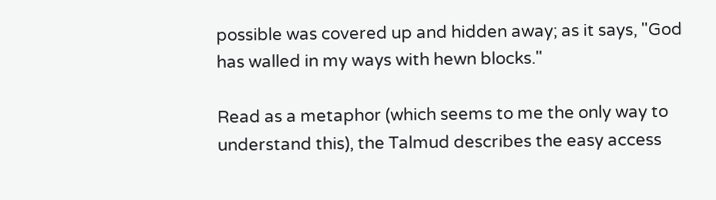possible was covered up and hidden away; as it says, "God has walled in my ways with hewn blocks."

Read as a metaphor (which seems to me the only way to understand this), the Talmud describes the easy access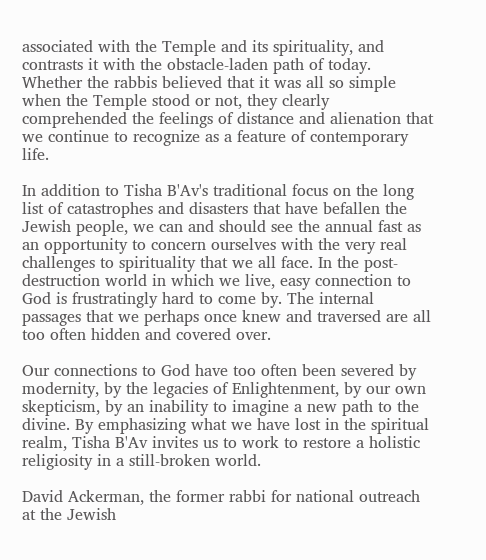associated with the Temple and its spirituality, and contrasts it with the obstacle-laden path of today. Whether the rabbis believed that it was all so simple when the Temple stood or not, they clearly comprehended the feelings of distance and alienation that we continue to recognize as a feature of contemporary life.

In addition to Tisha B'Av's traditional focus on the long list of catastrophes and disasters that have befallen the Jewish people, we can and should see the annual fast as an opportunity to concern ourselves with the very real challenges to spirituality that we all face. In the post-destruction world in which we live, easy connection to God is frustratingly hard to come by. The internal passages that we perhaps once knew and traversed are all too often hidden and covered over.

Our connections to God have too often been severed by modernity, by the legacies of Enlightenment, by our own skepticism, by an inability to imagine a new path to the divine. By emphasizing what we have lost in the spiritual realm, Tisha B'Av invites us to work to restore a holistic religiosity in a still-broken world.

David Ackerman, the former rabbi for national outreach at the Jewish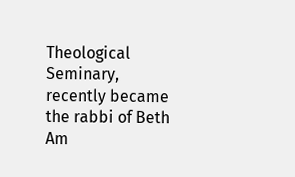Theological Seminary, recently became the rabbi of Beth Am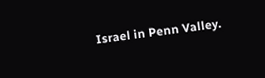Israel in Penn Valley.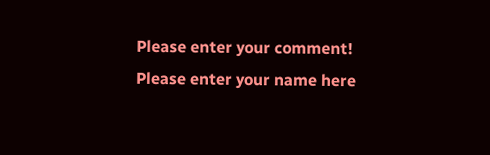Please enter your comment!
Please enter your name here